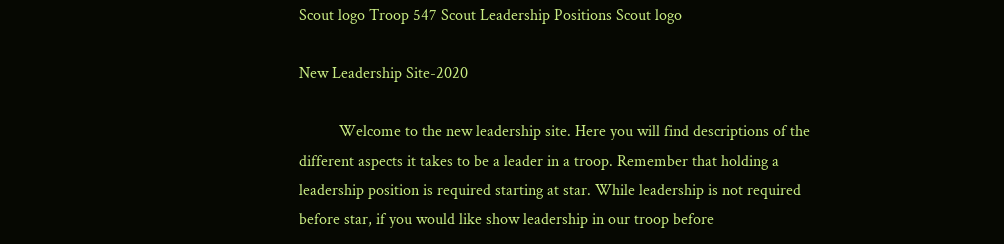Scout logo Troop 547 Scout Leadership Positions Scout logo

New Leadership Site-2020

          Welcome to the new leadership site. Here you will find descriptions of the different aspects it takes to be a leader in a troop. Remember that holding a leadership position is required starting at star. While leadership is not required before star, if you would like show leadership in our troop before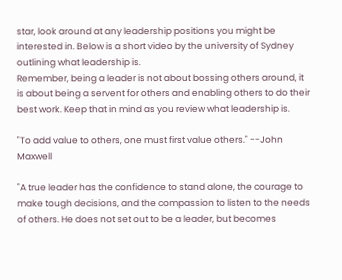star, look around at any leadership positions you might be interested in. Below is a short video by the university of Sydney outlining what leadership is.
Remember, being a leader is not about bossing others around, it is about being a servent for others and enabling others to do their best work. Keep that in mind as you review what leadership is.

"To add value to others, one must first value others." --John Maxwell

"A true leader has the confidence to stand alone, the courage to make tough decisions, and the compassion to listen to the needs of others. He does not set out to be a leader, but becomes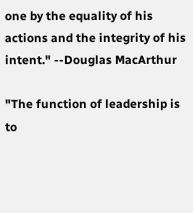one by the equality of his actions and the integrity of his intent." --Douglas MacArthur

"The function of leadership is to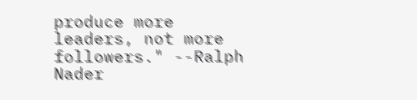produce more leaders, not more followers." --Ralph Nader